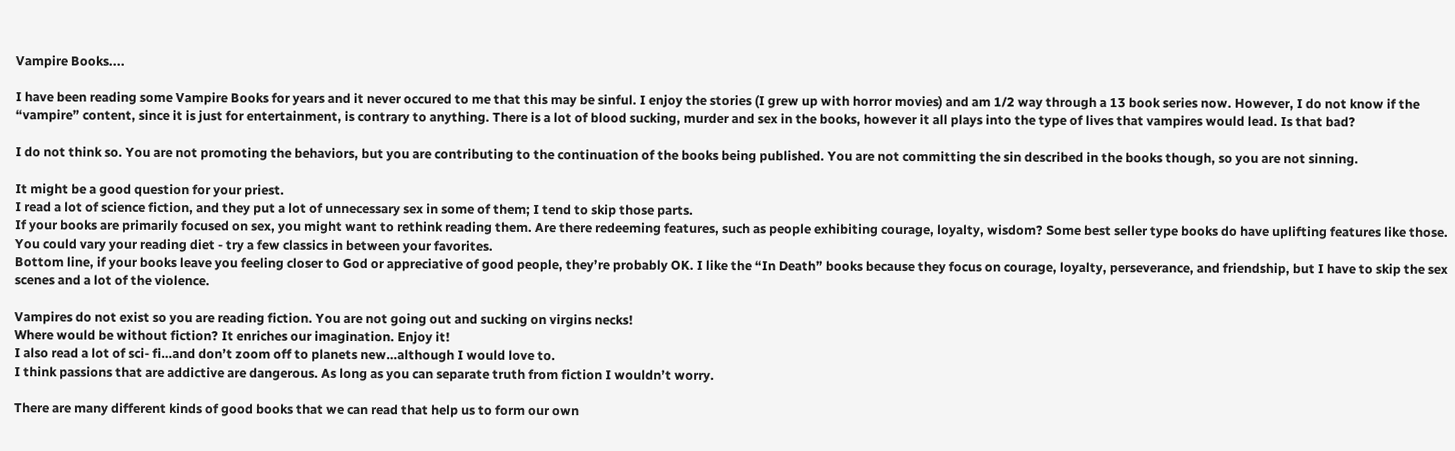Vampire Books....

I have been reading some Vampire Books for years and it never occured to me that this may be sinful. I enjoy the stories (I grew up with horror movies) and am 1/2 way through a 13 book series now. However, I do not know if the “vampire” content, since it is just for entertainment, is contrary to anything. There is a lot of blood sucking, murder and sex in the books, however it all plays into the type of lives that vampires would lead. Is that bad?

I do not think so. You are not promoting the behaviors, but you are contributing to the continuation of the books being published. You are not committing the sin described in the books though, so you are not sinning.

It might be a good question for your priest.
I read a lot of science fiction, and they put a lot of unnecessary sex in some of them; I tend to skip those parts.
If your books are primarily focused on sex, you might want to rethink reading them. Are there redeeming features, such as people exhibiting courage, loyalty, wisdom? Some best seller type books do have uplifting features like those.
You could vary your reading diet - try a few classics in between your favorites.
Bottom line, if your books leave you feeling closer to God or appreciative of good people, they’re probably OK. I like the “In Death” books because they focus on courage, loyalty, perseverance, and friendship, but I have to skip the sex scenes and a lot of the violence.

Vampires do not exist so you are reading fiction. You are not going out and sucking on virgins necks!
Where would be without fiction? It enriches our imagination. Enjoy it!
I also read a lot of sci- fi…and don’t zoom off to planets new…although I would love to.
I think passions that are addictive are dangerous. As long as you can separate truth from fiction I wouldn’t worry.

There are many different kinds of good books that we can read that help us to form our own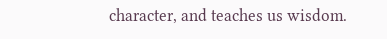character, and teaches us wisdom.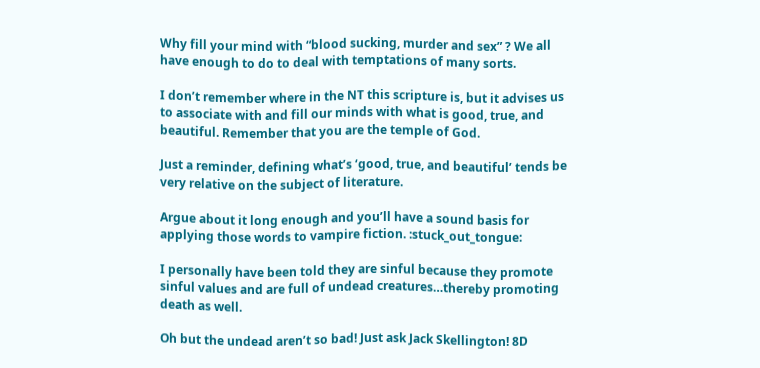Why fill your mind with “blood sucking, murder and sex” ? We all have enough to do to deal with temptations of many sorts.

I don’t remember where in the NT this scripture is, but it advises us to associate with and fill our minds with what is good, true, and beautiful. Remember that you are the temple of God.

Just a reminder, defining what’s ‘good, true, and beautiful’ tends be very relative on the subject of literature.

Argue about it long enough and you’ll have a sound basis for applying those words to vampire fiction. :stuck_out_tongue:

I personally have been told they are sinful because they promote sinful values and are full of undead creatures…thereby promoting death as well.

Oh but the undead aren’t so bad! Just ask Jack Skellington! 8D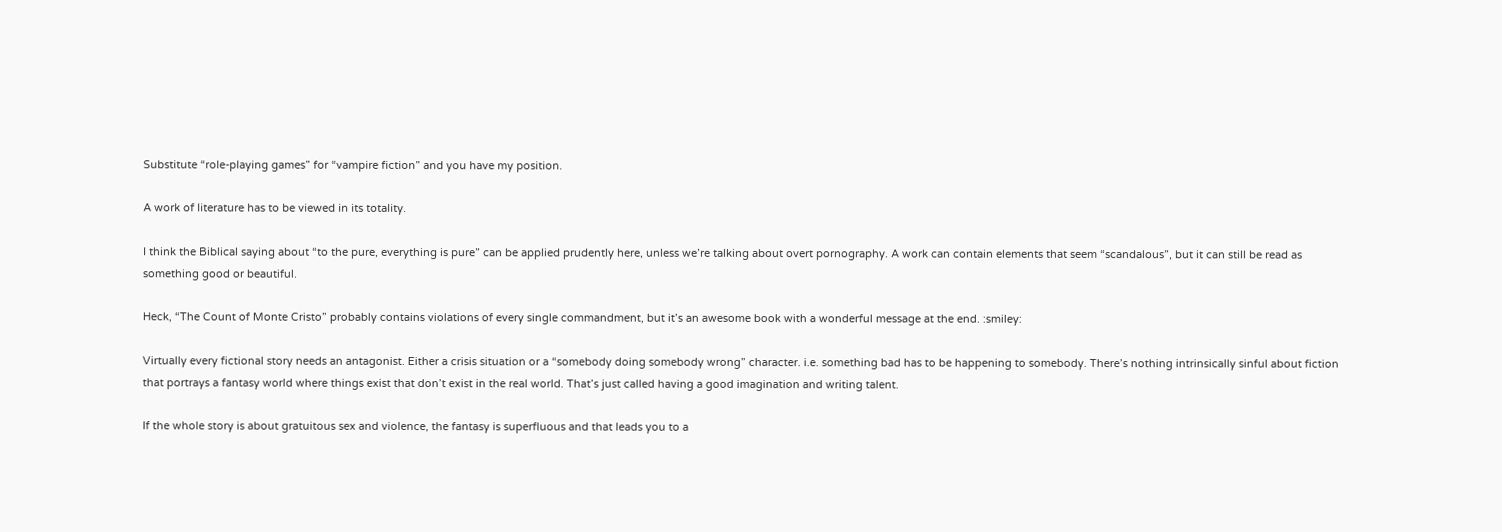Substitute “role-playing games” for “vampire fiction” and you have my position.

A work of literature has to be viewed in its totality.

I think the Biblical saying about “to the pure, everything is pure” can be applied prudently here, unless we’re talking about overt pornography. A work can contain elements that seem “scandalous”, but it can still be read as something good or beautiful.

Heck, “The Count of Monte Cristo” probably contains violations of every single commandment, but it’s an awesome book with a wonderful message at the end. :smiley:

Virtually every fictional story needs an antagonist. Either a crisis situation or a “somebody doing somebody wrong” character. i.e. something bad has to be happening to somebody. There’s nothing intrinsically sinful about fiction that portrays a fantasy world where things exist that don’t exist in the real world. That’s just called having a good imagination and writing talent.

If the whole story is about gratuitous sex and violence, the fantasy is superfluous and that leads you to a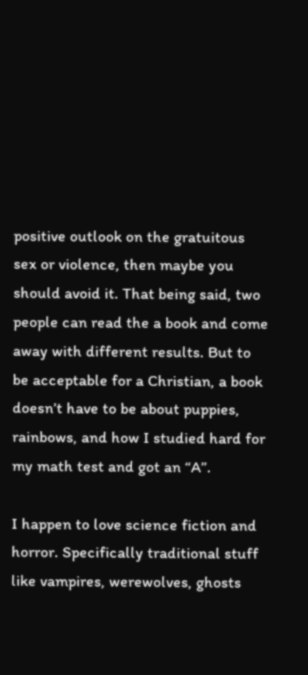positive outlook on the gratuitous sex or violence, then maybe you should avoid it. That being said, two people can read the a book and come away with different results. But to be acceptable for a Christian, a book doesn’t have to be about puppies, rainbows, and how I studied hard for my math test and got an “A”.

I happen to love science fiction and horror. Specifically traditional stuff like vampires, werewolves, ghosts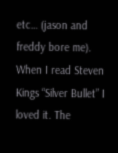etc… (jason and freddy bore me). When I read Steven Kings “Silver Bullet” I loved it. The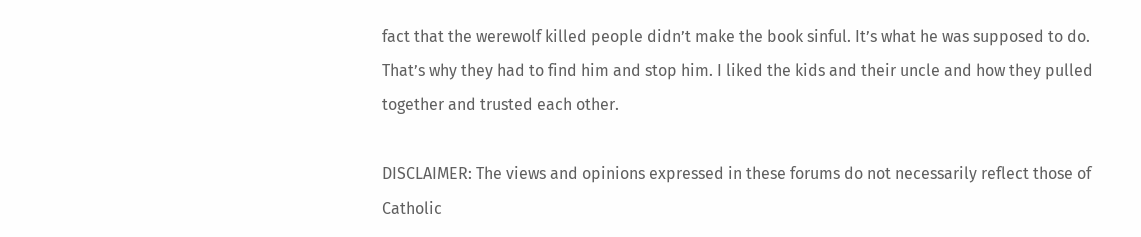fact that the werewolf killed people didn’t make the book sinful. It’s what he was supposed to do. That’s why they had to find him and stop him. I liked the kids and their uncle and how they pulled together and trusted each other.

DISCLAIMER: The views and opinions expressed in these forums do not necessarily reflect those of Catholic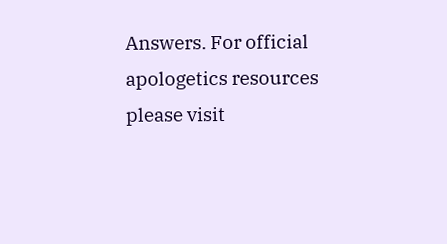Answers. For official apologetics resources please visit